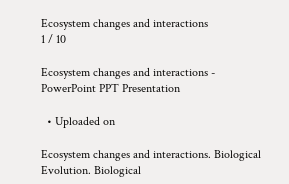Ecosystem changes and interactions
1 / 10

Ecosystem changes and interactions - PowerPoint PPT Presentation

  • Uploaded on

Ecosystem changes and interactions. Biological Evolution. Biological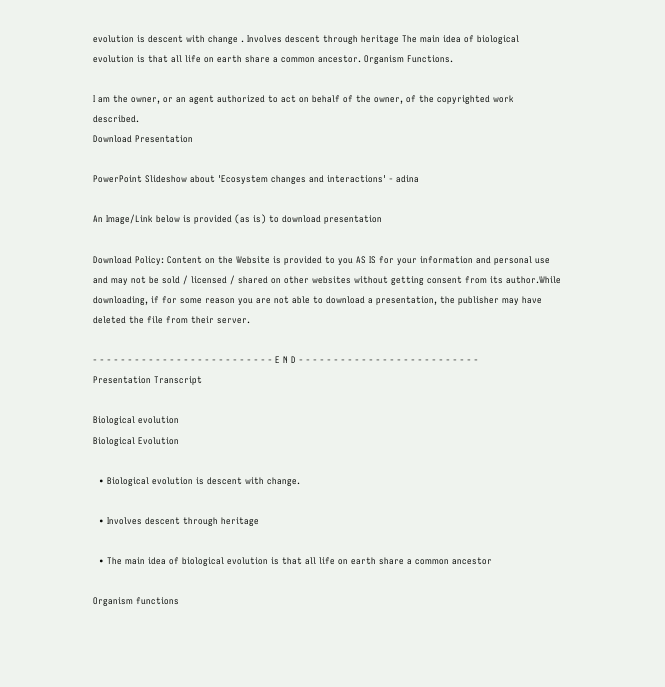evolution is descent with change . Involves descent through heritage The main idea of biological evolution is that all life on earth share a common ancestor. Organism Functions.

I am the owner, or an agent authorized to act on behalf of the owner, of the copyrighted work described.
Download Presentation

PowerPoint Slideshow about 'Ecosystem changes and interactions' - adina

An Image/Link below is provided (as is) to download presentation

Download Policy: Content on the Website is provided to you AS IS for your information and personal use and may not be sold / licensed / shared on other websites without getting consent from its author.While downloading, if for some reason you are not able to download a presentation, the publisher may have deleted the file from their server.

- - - - - - - - - - - - - - - - - - - - - - - - - - E N D - - - - - - - - - - - - - - - - - - - - - - - - - -
Presentation Transcript

Biological evolution
Biological Evolution

  • Biological evolution is descent with change.

  • Involves descent through heritage

  • The main idea of biological evolution is that all life on earth share a common ancestor

Organism functions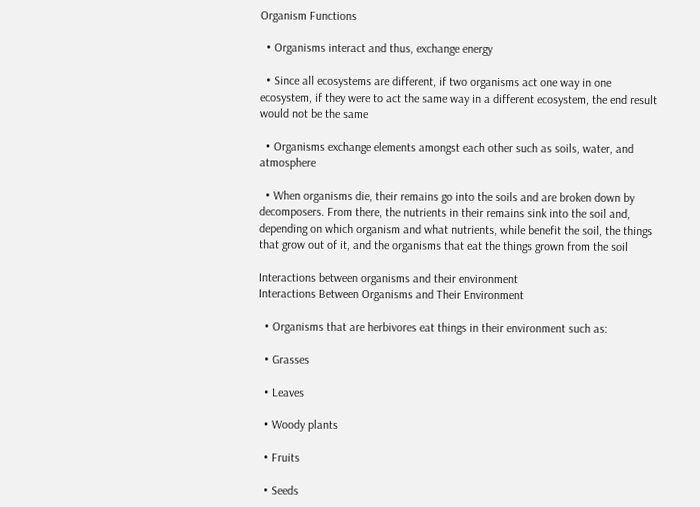Organism Functions

  • Organisms interact and thus, exchange energy

  • Since all ecosystems are different, if two organisms act one way in one ecosystem, if they were to act the same way in a different ecosystem, the end result would not be the same

  • Organisms exchange elements amongst each other such as soils, water, and atmosphere

  • When organisms die, their remains go into the soils and are broken down by decomposers. From there, the nutrients in their remains sink into the soil and, depending on which organism and what nutrients, while benefit the soil, the things that grow out of it, and the organisms that eat the things grown from the soil

Interactions between organisms and their environment
Interactions Between Organisms and Their Environment

  • Organisms that are herbivores eat things in their environment such as:

  • Grasses

  • Leaves

  • Woody plants

  • Fruits

  • Seeds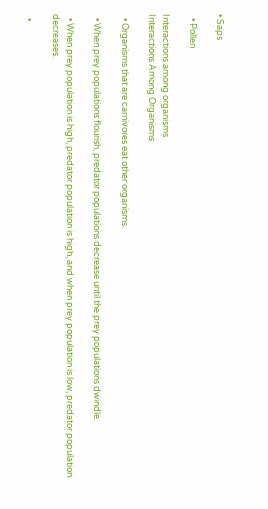• Saps

  • Pollen

Interactions among organisms
Interactions Among Organisms

  • Organisms that are carnivores eat other organisms.

  • When prey populations flourish, predator populations decrease until the prey populations dwindle.

  • When prey population is high, predator population is high, and when prey population is low, predator population decreases.

  •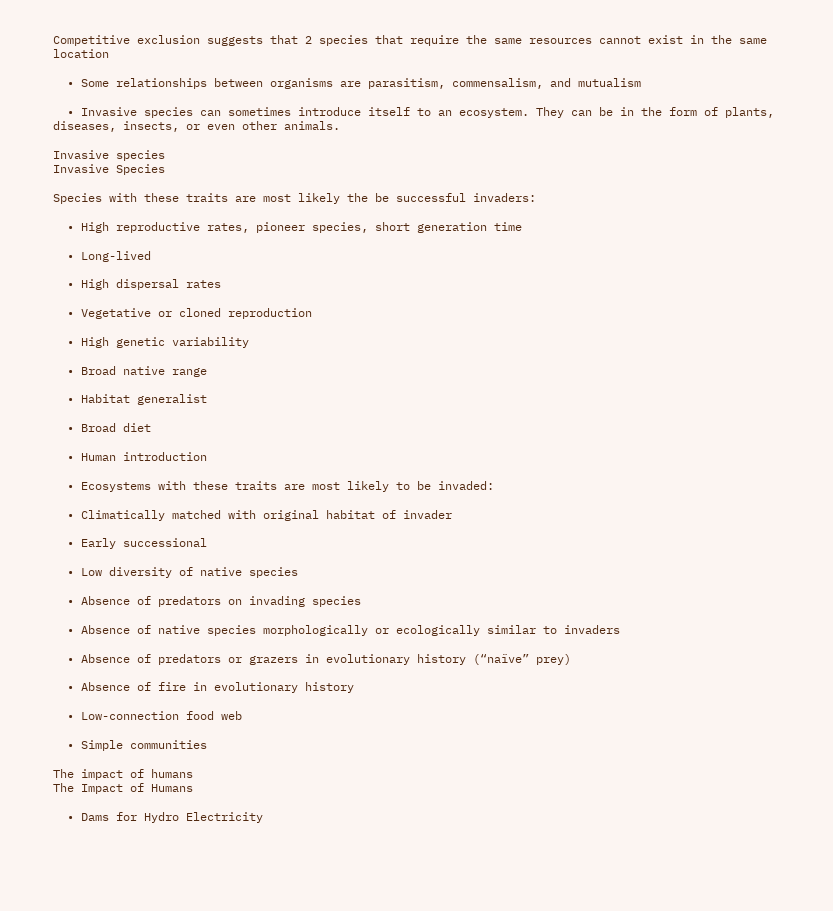Competitive exclusion suggests that 2 species that require the same resources cannot exist in the same location

  • Some relationships between organisms are parasitism, commensalism, and mutualism

  • Invasive species can sometimes introduce itself to an ecosystem. They can be in the form of plants, diseases, insects, or even other animals.

Invasive species
Invasive Species

Species with these traits are most likely the be successful invaders:

  • High reproductive rates, pioneer species, short generation time

  • Long-lived

  • High dispersal rates

  • Vegetative or cloned reproduction

  • High genetic variability

  • Broad native range

  • Habitat generalist

  • Broad diet

  • Human introduction

  • Ecosystems with these traits are most likely to be invaded:

  • Climatically matched with original habitat of invader

  • Early successional

  • Low diversity of native species

  • Absence of predators on invading species

  • Absence of native species morphologically or ecologically similar to invaders

  • Absence of predators or grazers in evolutionary history (“naïve” prey)

  • Absence of fire in evolutionary history

  • Low-connection food web

  • Simple communities

The impact of humans
The Impact of Humans

  • Dams for Hydro Electricity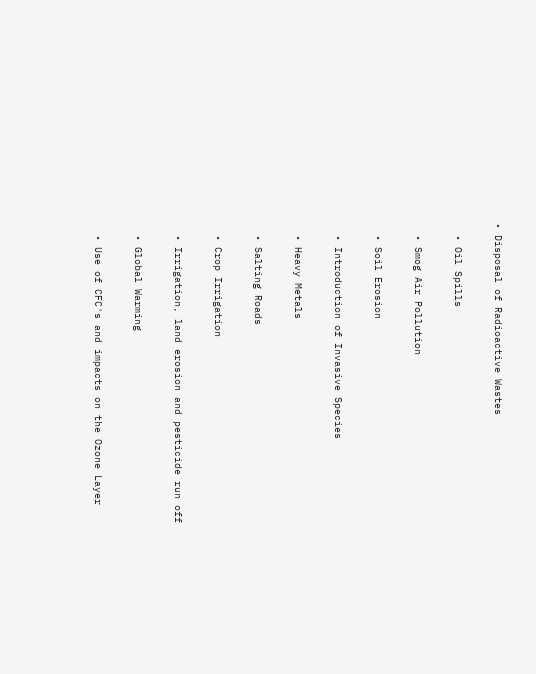• Disposal of Radioactive Wastes

  • Oil Spills

  • Smog Air Pollution

  • Soil Erosion

  • Introduction of Invasive Species

  • Heavy Metals

  • Salting Roads

  • Crop Irrigation

  • Irrigation, land erosion and pesticide run off

  • Global Warming

  • Use of CFC's and impacts on the Ozone Layer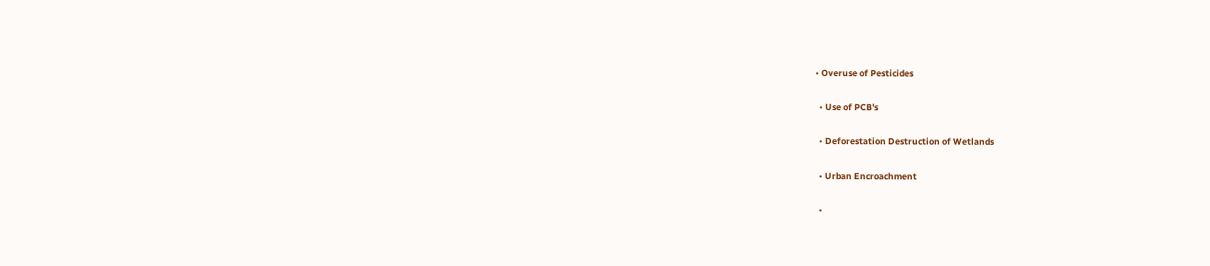• Overuse of Pesticides

  • Use of PCB's

  • Deforestation Destruction of Wetlands

  • Urban Encroachment

  •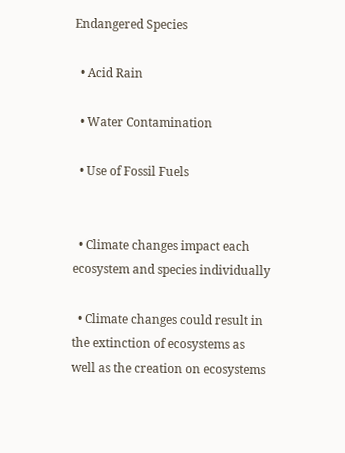Endangered Species

  • Acid Rain

  • Water Contamination

  • Use of Fossil Fuels


  • Climate changes impact each ecosystem and species individually

  • Climate changes could result in the extinction of ecosystems as well as the creation on ecosystems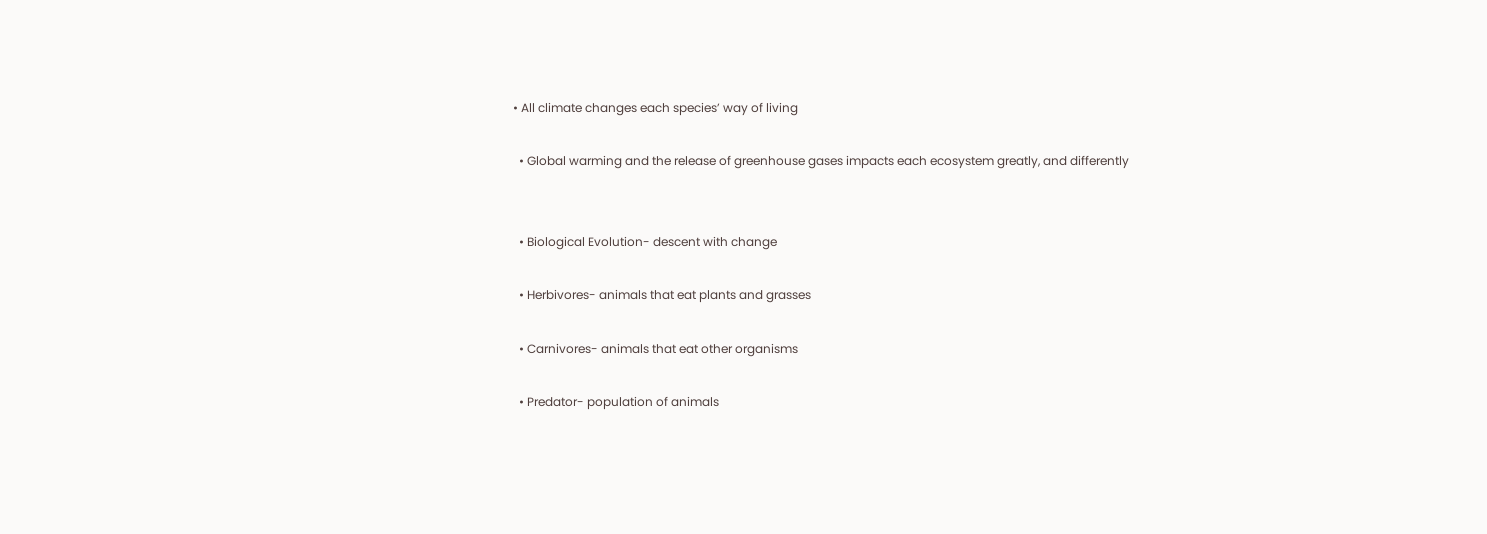• All climate changes each species’ way of living

  • Global warming and the release of greenhouse gases impacts each ecosystem greatly, and differently


  • Biological Evolution- descent with change

  • Herbivores- animals that eat plants and grasses

  • Carnivores- animals that eat other organisms

  • Predator- population of animals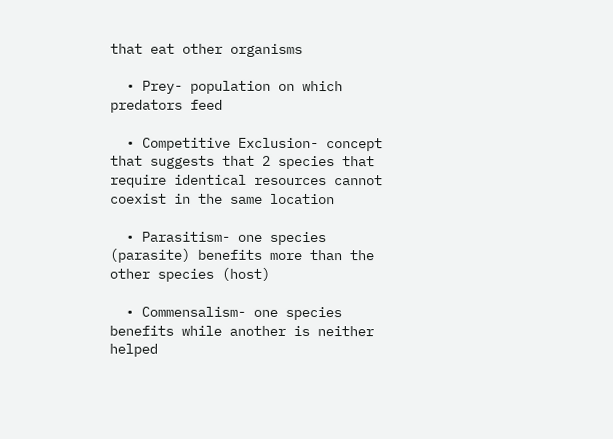that eat other organisms

  • Prey- population on which predators feed

  • Competitive Exclusion- concept that suggests that 2 species that require identical resources cannot coexist in the same location

  • Parasitism- one species (parasite) benefits more than the other species (host)

  • Commensalism- one species benefits while another is neither helped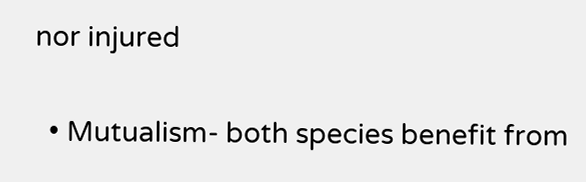nor injured

  • Mutualism- both species benefit from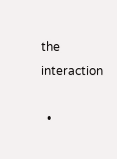the interaction

  •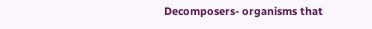Decomposers- organisms that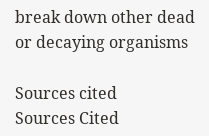break down other dead or decaying organisms

Sources cited
Sources Cited